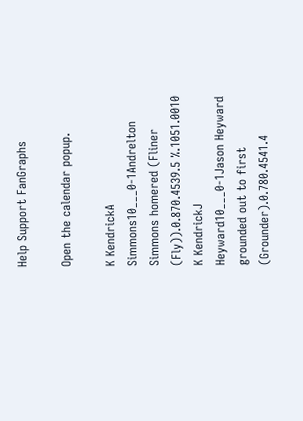Help Support FanGraphs

Open the calendar popup.

K KendrickA Simmons10___0-1Andrelton Simmons homered (Fliner (Fly)).0.870.4539.5 %.1051.0010
K KendrickJ Heyward10___0-1Jason Heyward grounded out to first (Grounder).0.780.4541.4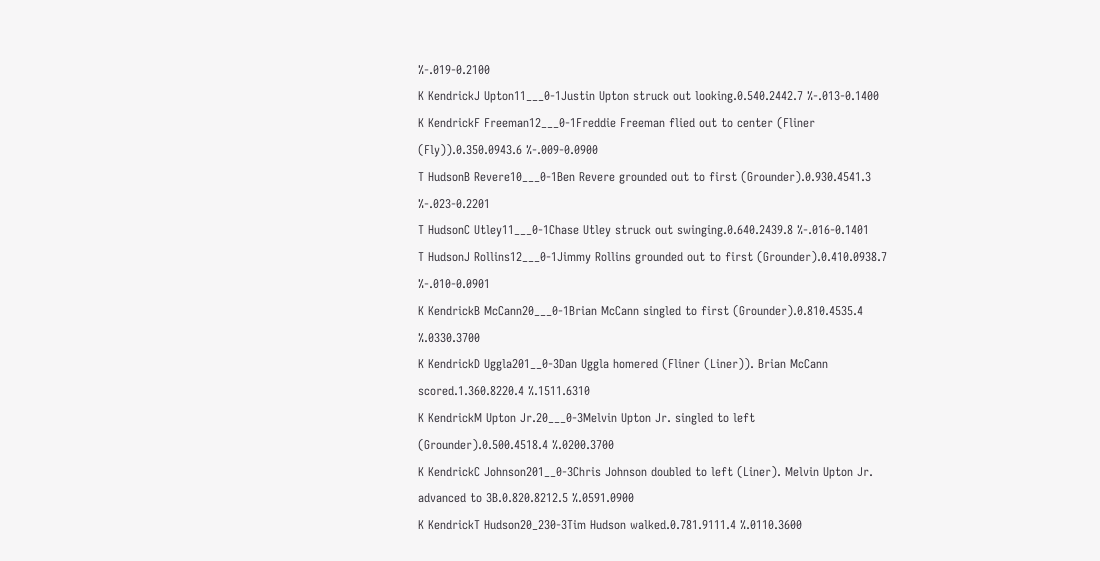%-.019-0.2100
K KendrickJ Upton11___0-1Justin Upton struck out looking.0.540.2442.7 %-.013-0.1400
K KendrickF Freeman12___0-1Freddie Freeman flied out to center (Fliner (Fly)).0.350.0943.6 %-.009-0.0900
T HudsonB Revere10___0-1Ben Revere grounded out to first (Grounder).0.930.4541.3 %-.023-0.2201
T HudsonC Utley11___0-1Chase Utley struck out swinging.0.640.2439.8 %-.016-0.1401
T HudsonJ Rollins12___0-1Jimmy Rollins grounded out to first (Grounder).0.410.0938.7 %-.010-0.0901
K KendrickB McCann20___0-1Brian McCann singled to first (Grounder).0.810.4535.4 %.0330.3700
K KendrickD Uggla201__0-3Dan Uggla homered (Fliner (Liner)). Brian McCann scored.1.360.8220.4 %.1511.6310
K KendrickM Upton Jr.20___0-3Melvin Upton Jr. singled to left (Grounder).0.500.4518.4 %.0200.3700
K KendrickC Johnson201__0-3Chris Johnson doubled to left (Liner). Melvin Upton Jr. advanced to 3B.0.820.8212.5 %.0591.0900
K KendrickT Hudson20_230-3Tim Hudson walked.0.781.9111.4 %.0110.3600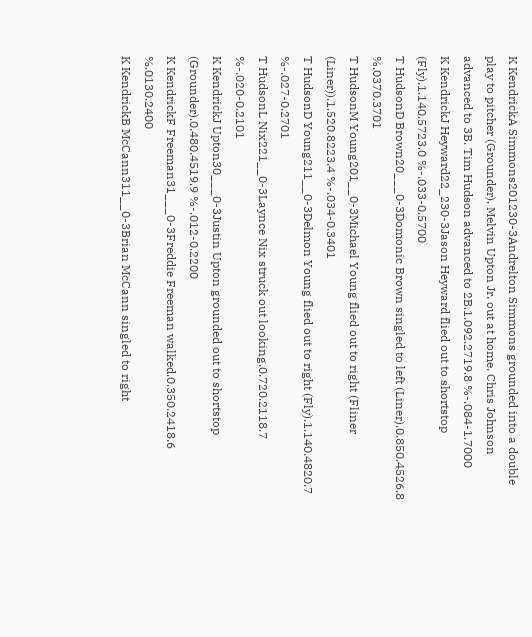K KendrickA Simmons201230-3Andrelton Simmons grounded into a double play to pitcher (Grounder). Melvin Upton Jr. out at home. Chris Johnson advanced to 3B. Tim Hudson advanced to 2B.1.092.2719.8 %-.084-1.7000
K KendrickJ Heyward22_230-3Jason Heyward flied out to shortstop (Fly).1.140.5723.0 %-.033-0.5700
T HudsonD Brown20___0-3Domonic Brown singled to left (Liner).0.850.4526.8 %.0370.3701
T HudsonM Young201__0-3Michael Young flied out to right (Fliner (Liner)).1.520.8223.4 %-.034-0.3401
T HudsonD Young211__0-3Delmon Young flied out to right (Fly).1.140.4820.7 %-.027-0.2701
T HudsonL Nix221__0-3Laynce Nix struck out looking.0.720.2118.7 %-.020-0.2101
K KendrickJ Upton30___0-3Justin Upton grounded out to shortstop (Grounder).0.480.4519.9 %-.012-0.2200
K KendrickF Freeman31___0-3Freddie Freeman walked.0.350.2418.6 %.0130.2400
K KendrickB McCann311__0-3Brian McCann singled to right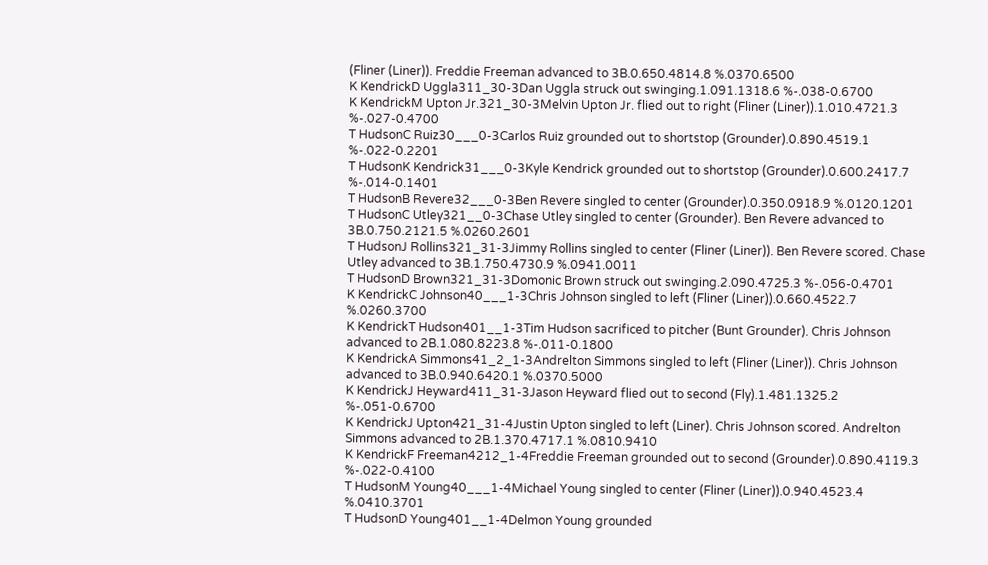(Fliner (Liner)). Freddie Freeman advanced to 3B.0.650.4814.8 %.0370.6500
K KendrickD Uggla311_30-3Dan Uggla struck out swinging.1.091.1318.6 %-.038-0.6700
K KendrickM Upton Jr.321_30-3Melvin Upton Jr. flied out to right (Fliner (Liner)).1.010.4721.3 %-.027-0.4700
T HudsonC Ruiz30___0-3Carlos Ruiz grounded out to shortstop (Grounder).0.890.4519.1 %-.022-0.2201
T HudsonK Kendrick31___0-3Kyle Kendrick grounded out to shortstop (Grounder).0.600.2417.7 %-.014-0.1401
T HudsonB Revere32___0-3Ben Revere singled to center (Grounder).0.350.0918.9 %.0120.1201
T HudsonC Utley321__0-3Chase Utley singled to center (Grounder). Ben Revere advanced to 3B.0.750.2121.5 %.0260.2601
T HudsonJ Rollins321_31-3Jimmy Rollins singled to center (Fliner (Liner)). Ben Revere scored. Chase Utley advanced to 3B.1.750.4730.9 %.0941.0011
T HudsonD Brown321_31-3Domonic Brown struck out swinging.2.090.4725.3 %-.056-0.4701
K KendrickC Johnson40___1-3Chris Johnson singled to left (Fliner (Liner)).0.660.4522.7 %.0260.3700
K KendrickT Hudson401__1-3Tim Hudson sacrificed to pitcher (Bunt Grounder). Chris Johnson advanced to 2B.1.080.8223.8 %-.011-0.1800
K KendrickA Simmons41_2_1-3Andrelton Simmons singled to left (Fliner (Liner)). Chris Johnson advanced to 3B.0.940.6420.1 %.0370.5000
K KendrickJ Heyward411_31-3Jason Heyward flied out to second (Fly).1.481.1325.2 %-.051-0.6700
K KendrickJ Upton421_31-4Justin Upton singled to left (Liner). Chris Johnson scored. Andrelton Simmons advanced to 2B.1.370.4717.1 %.0810.9410
K KendrickF Freeman4212_1-4Freddie Freeman grounded out to second (Grounder).0.890.4119.3 %-.022-0.4100
T HudsonM Young40___1-4Michael Young singled to center (Fliner (Liner)).0.940.4523.4 %.0410.3701
T HudsonD Young401__1-4Delmon Young grounded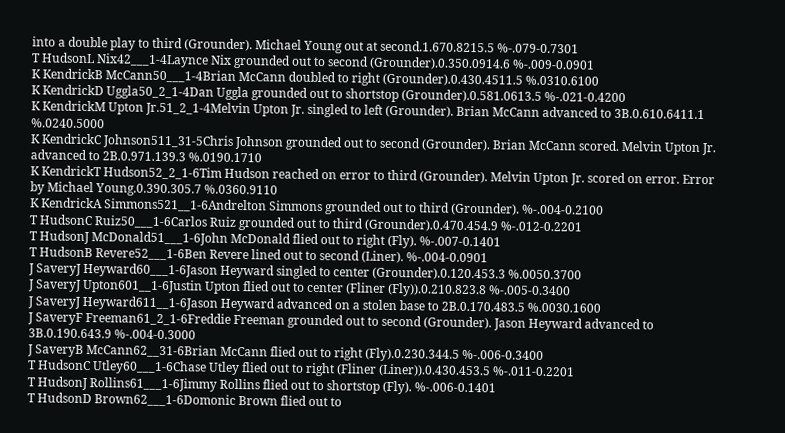into a double play to third (Grounder). Michael Young out at second.1.670.8215.5 %-.079-0.7301
T HudsonL Nix42___1-4Laynce Nix grounded out to second (Grounder).0.350.0914.6 %-.009-0.0901
K KendrickB McCann50___1-4Brian McCann doubled to right (Grounder).0.430.4511.5 %.0310.6100
K KendrickD Uggla50_2_1-4Dan Uggla grounded out to shortstop (Grounder).0.581.0613.5 %-.021-0.4200
K KendrickM Upton Jr.51_2_1-4Melvin Upton Jr. singled to left (Grounder). Brian McCann advanced to 3B.0.610.6411.1 %.0240.5000
K KendrickC Johnson511_31-5Chris Johnson grounded out to second (Grounder). Brian McCann scored. Melvin Upton Jr. advanced to 2B.0.971.139.3 %.0190.1710
K KendrickT Hudson52_2_1-6Tim Hudson reached on error to third (Grounder). Melvin Upton Jr. scored on error. Error by Michael Young.0.390.305.7 %.0360.9110
K KendrickA Simmons521__1-6Andrelton Simmons grounded out to third (Grounder). %-.004-0.2100
T HudsonC Ruiz50___1-6Carlos Ruiz grounded out to third (Grounder).0.470.454.9 %-.012-0.2201
T HudsonJ McDonald51___1-6John McDonald flied out to right (Fly). %-.007-0.1401
T HudsonB Revere52___1-6Ben Revere lined out to second (Liner). %-.004-0.0901
J SaveryJ Heyward60___1-6Jason Heyward singled to center (Grounder).0.120.453.3 %.0050.3700
J SaveryJ Upton601__1-6Justin Upton flied out to center (Fliner (Fly)).0.210.823.8 %-.005-0.3400
J SaveryJ Heyward611__1-6Jason Heyward advanced on a stolen base to 2B.0.170.483.5 %.0030.1600
J SaveryF Freeman61_2_1-6Freddie Freeman grounded out to second (Grounder). Jason Heyward advanced to 3B.0.190.643.9 %-.004-0.3000
J SaveryB McCann62__31-6Brian McCann flied out to right (Fly).0.230.344.5 %-.006-0.3400
T HudsonC Utley60___1-6Chase Utley flied out to right (Fliner (Liner)).0.430.453.5 %-.011-0.2201
T HudsonJ Rollins61___1-6Jimmy Rollins flied out to shortstop (Fly). %-.006-0.1401
T HudsonD Brown62___1-6Domonic Brown flied out to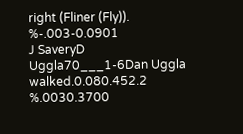right (Fliner (Fly)). %-.003-0.0901
J SaveryD Uggla70___1-6Dan Uggla walked.0.080.452.2 %.0030.3700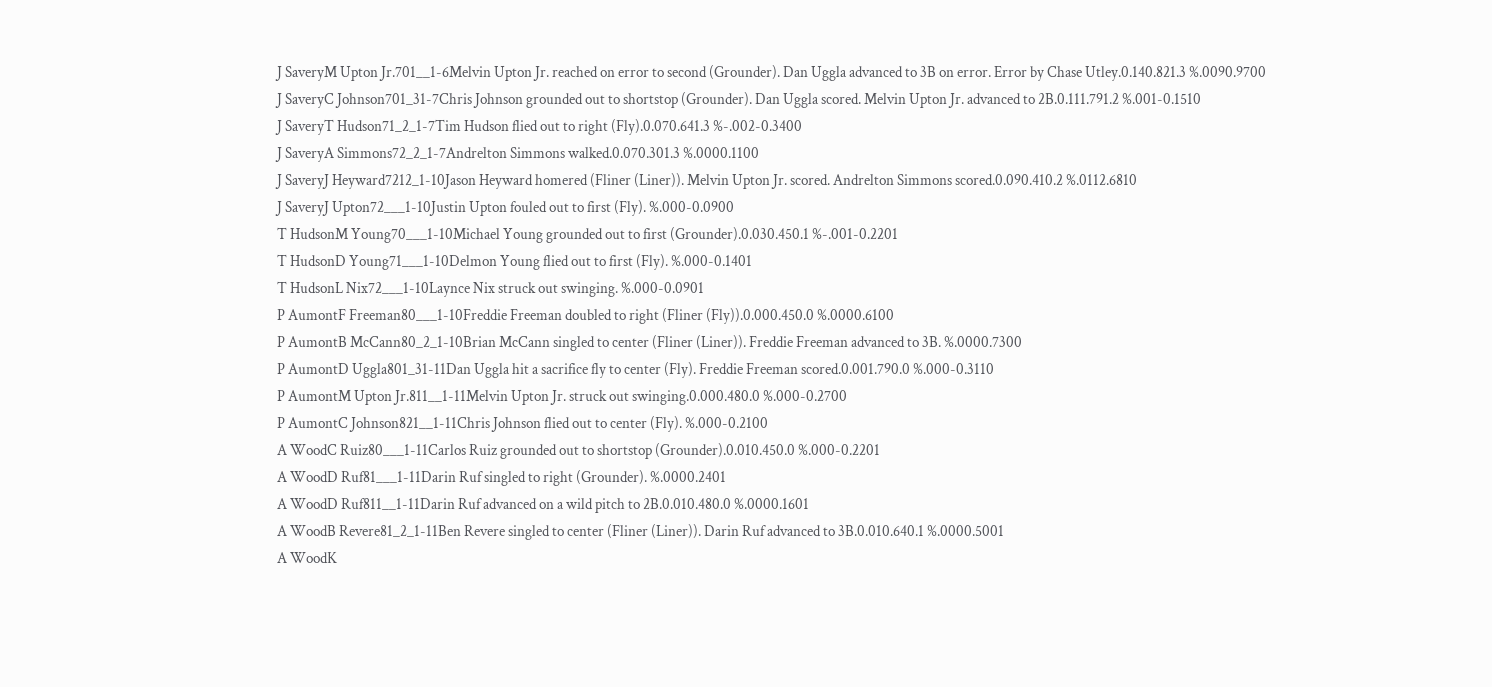J SaveryM Upton Jr.701__1-6Melvin Upton Jr. reached on error to second (Grounder). Dan Uggla advanced to 3B on error. Error by Chase Utley.0.140.821.3 %.0090.9700
J SaveryC Johnson701_31-7Chris Johnson grounded out to shortstop (Grounder). Dan Uggla scored. Melvin Upton Jr. advanced to 2B.0.111.791.2 %.001-0.1510
J SaveryT Hudson71_2_1-7Tim Hudson flied out to right (Fly).0.070.641.3 %-.002-0.3400
J SaveryA Simmons72_2_1-7Andrelton Simmons walked.0.070.301.3 %.0000.1100
J SaveryJ Heyward7212_1-10Jason Heyward homered (Fliner (Liner)). Melvin Upton Jr. scored. Andrelton Simmons scored.0.090.410.2 %.0112.6810
J SaveryJ Upton72___1-10Justin Upton fouled out to first (Fly). %.000-0.0900
T HudsonM Young70___1-10Michael Young grounded out to first (Grounder).0.030.450.1 %-.001-0.2201
T HudsonD Young71___1-10Delmon Young flied out to first (Fly). %.000-0.1401
T HudsonL Nix72___1-10Laynce Nix struck out swinging. %.000-0.0901
P AumontF Freeman80___1-10Freddie Freeman doubled to right (Fliner (Fly)).0.000.450.0 %.0000.6100
P AumontB McCann80_2_1-10Brian McCann singled to center (Fliner (Liner)). Freddie Freeman advanced to 3B. %.0000.7300
P AumontD Uggla801_31-11Dan Uggla hit a sacrifice fly to center (Fly). Freddie Freeman scored.0.001.790.0 %.000-0.3110
P AumontM Upton Jr.811__1-11Melvin Upton Jr. struck out swinging.0.000.480.0 %.000-0.2700
P AumontC Johnson821__1-11Chris Johnson flied out to center (Fly). %.000-0.2100
A WoodC Ruiz80___1-11Carlos Ruiz grounded out to shortstop (Grounder).0.010.450.0 %.000-0.2201
A WoodD Ruf81___1-11Darin Ruf singled to right (Grounder). %.0000.2401
A WoodD Ruf811__1-11Darin Ruf advanced on a wild pitch to 2B.0.010.480.0 %.0000.1601
A WoodB Revere81_2_1-11Ben Revere singled to center (Fliner (Liner)). Darin Ruf advanced to 3B.0.010.640.1 %.0000.5001
A WoodK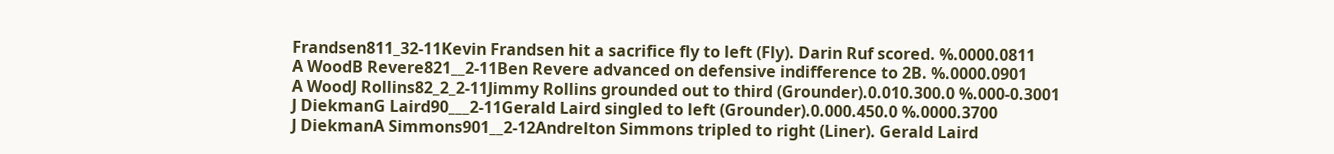Frandsen811_32-11Kevin Frandsen hit a sacrifice fly to left (Fly). Darin Ruf scored. %.0000.0811
A WoodB Revere821__2-11Ben Revere advanced on defensive indifference to 2B. %.0000.0901
A WoodJ Rollins82_2_2-11Jimmy Rollins grounded out to third (Grounder).0.010.300.0 %.000-0.3001
J DiekmanG Laird90___2-11Gerald Laird singled to left (Grounder).0.000.450.0 %.0000.3700
J DiekmanA Simmons901__2-12Andrelton Simmons tripled to right (Liner). Gerald Laird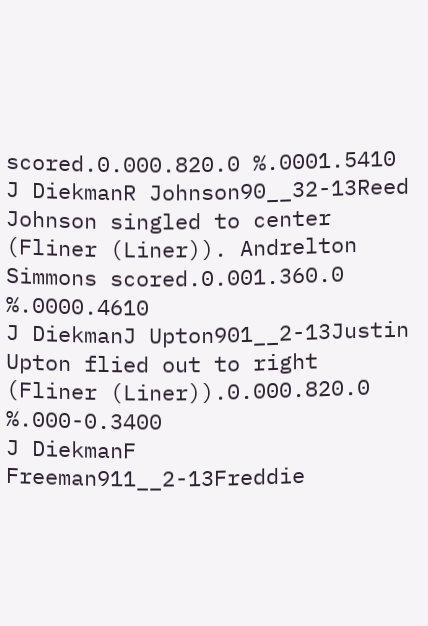scored.0.000.820.0 %.0001.5410
J DiekmanR Johnson90__32-13Reed Johnson singled to center (Fliner (Liner)). Andrelton Simmons scored.0.001.360.0 %.0000.4610
J DiekmanJ Upton901__2-13Justin Upton flied out to right (Fliner (Liner)).0.000.820.0 %.000-0.3400
J DiekmanF Freeman911__2-13Freddie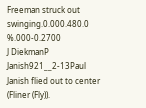Freeman struck out swinging.0.000.480.0 %.000-0.2700
J DiekmanP Janish921__2-13Paul Janish flied out to center (Fliner (Fly)).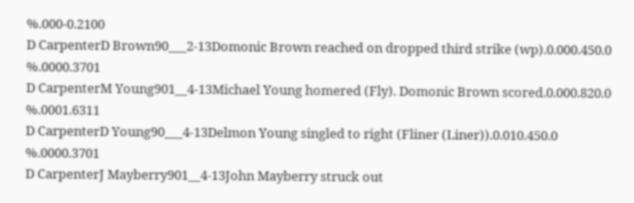%.000-0.2100
D CarpenterD Brown90___2-13Domonic Brown reached on dropped third strike (wp).0.000.450.0 %.0000.3701
D CarpenterM Young901__4-13Michael Young homered (Fly). Domonic Brown scored.0.000.820.0 %.0001.6311
D CarpenterD Young90___4-13Delmon Young singled to right (Fliner (Liner)).0.010.450.0 %.0000.3701
D CarpenterJ Mayberry901__4-13John Mayberry struck out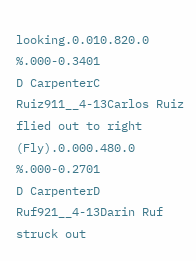looking.0.010.820.0 %.000-0.3401
D CarpenterC Ruiz911__4-13Carlos Ruiz flied out to right (Fly).0.000.480.0 %.000-0.2701
D CarpenterD Ruf921__4-13Darin Ruf struck out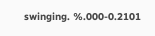swinging. %.000-0.2101